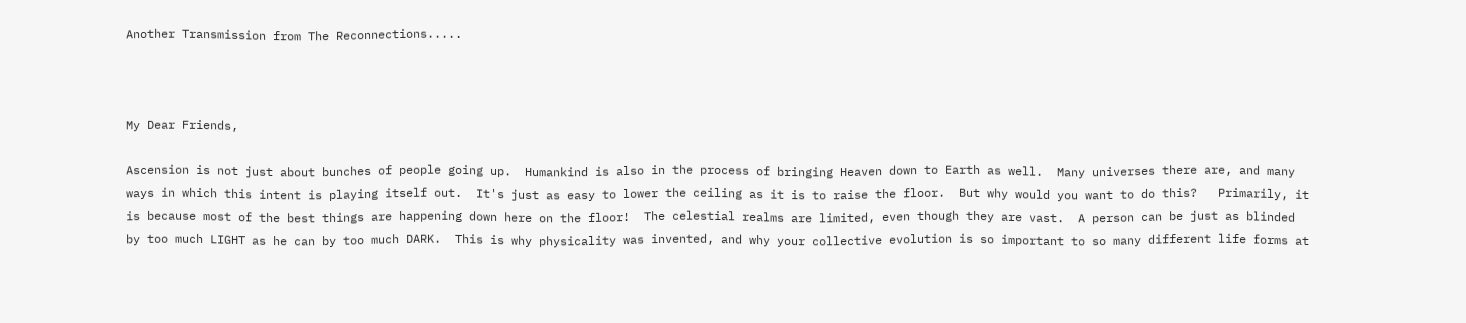Another Transmission from The Reconnections.....



My Dear Friends,

Ascension is not just about bunches of people going up.  Humankind is also in the process of bringing Heaven down to Earth as well.  Many universes there are, and many ways in which this intent is playing itself out.  It's just as easy to lower the ceiling as it is to raise the floor.  But why would you want to do this?   Primarily, it is because most of the best things are happening down here on the floor!  The celestial realms are limited, even though they are vast.  A person can be just as blinded by too much LIGHT as he can by too much DARK.  This is why physicality was invented, and why your collective evolution is so important to so many different life forms at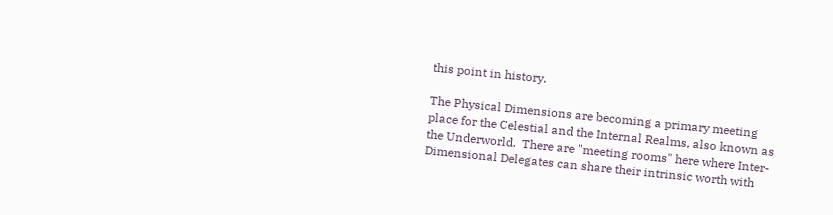this point in history.

The Physical Dimensions are becoming a primary meeting place for the Celestial and the Internal Realms, also known as the Underworld.  There are "meeting rooms" here where Inter-Dimensional Delegates can share their intrinsic worth with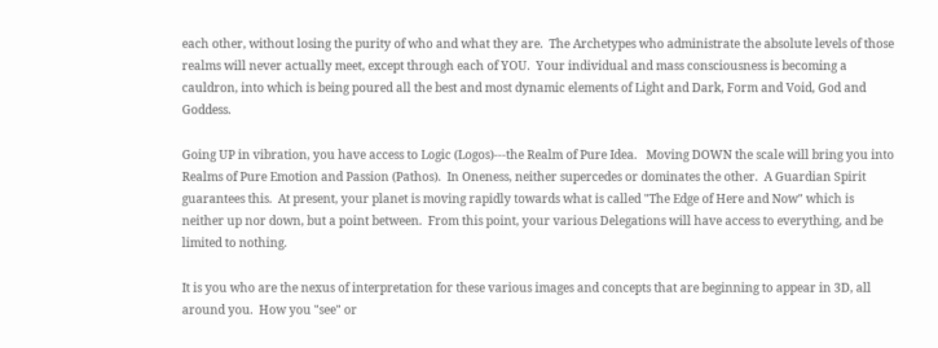each other, without losing the purity of who and what they are.  The Archetypes who administrate the absolute levels of those realms will never actually meet, except through each of YOU.  Your individual and mass consciousness is becoming a cauldron, into which is being poured all the best and most dynamic elements of Light and Dark, Form and Void, God and Goddess.

Going UP in vibration, you have access to Logic (Logos)---the Realm of Pure Idea.   Moving DOWN the scale will bring you into Realms of Pure Emotion and Passion (Pathos).  In Oneness, neither supercedes or dominates the other.  A Guardian Spirit guarantees this.  At present, your planet is moving rapidly towards what is called "The Edge of Here and Now" which is neither up nor down, but a point between.  From this point, your various Delegations will have access to everything, and be limited to nothing.

It is you who are the nexus of interpretation for these various images and concepts that are beginning to appear in 3D, all around you.  How you "see" or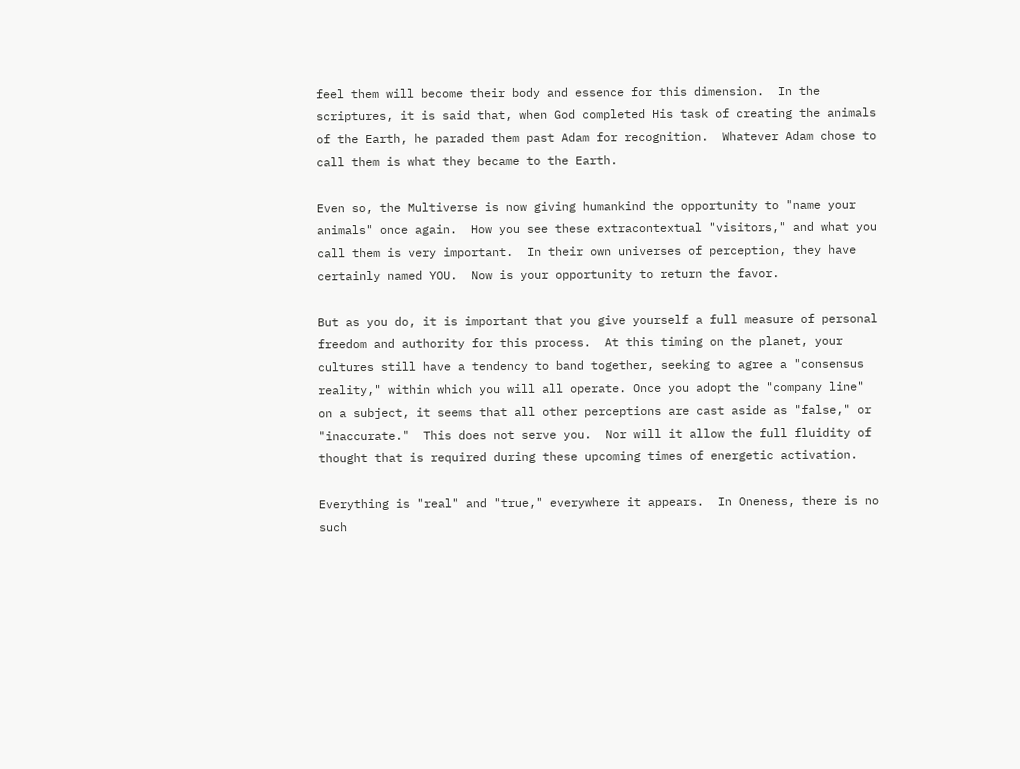feel them will become their body and essence for this dimension.  In the scriptures, it is said that, when God completed His task of creating the animals of the Earth, he paraded them past Adam for recognition.  Whatever Adam chose to call them is what they became to the Earth.

Even so, the Multiverse is now giving humankind the opportunity to "name your animals" once again.  How you see these extracontextual "visitors," and what you call them is very important.  In their own universes of perception, they have certainly named YOU.  Now is your opportunity to return the favor.

But as you do, it is important that you give yourself a full measure of personal freedom and authority for this process.  At this timing on the planet, your cultures still have a tendency to band together, seeking to agree a "consensus reality," within which you will all operate. Once you adopt the "company line" on a subject, it seems that all other perceptions are cast aside as "false," or "inaccurate."  This does not serve you.  Nor will it allow the full fluidity of thought that is required during these upcoming times of energetic activation.

Everything is "real" and "true," everywhere it appears.  In Oneness, there is no such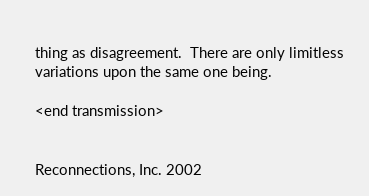thing as disagreement.  There are only limitless variations upon the same one being.

<end transmission>


Reconnections, Inc. 2002